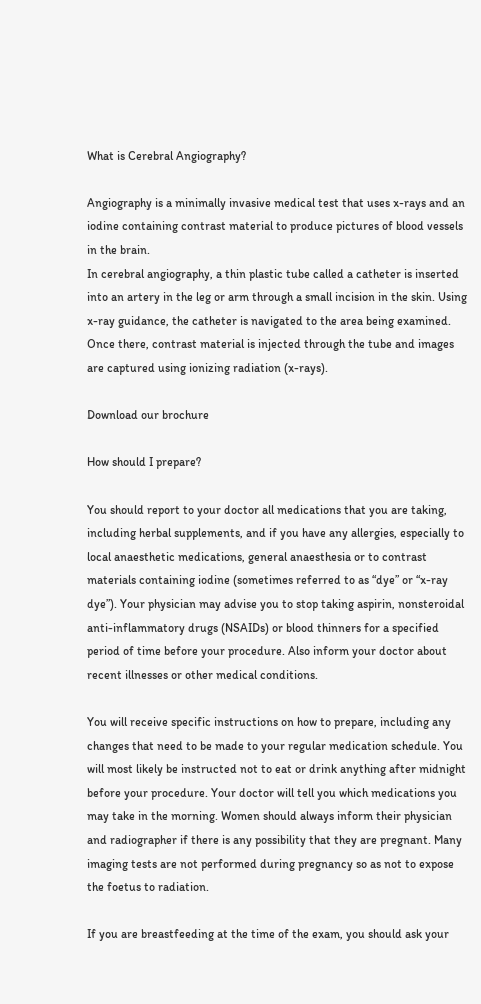What is Cerebral Angiography?

Angiography is a minimally invasive medical test that uses x-rays and an iodine containing contrast material to produce pictures of blood vessels in the brain.
In cerebral angiography, a thin plastic tube called a catheter is inserted into an artery in the leg or arm through a small incision in the skin. Using x-ray guidance, the catheter is navigated to the area being examined. Once there, contrast material is injected through the tube and images are captured using ionizing radiation (x-rays).

Download our brochure

How should I prepare?

You should report to your doctor all medications that you are taking, including herbal supplements, and if you have any allergies, especially to local anaesthetic medications, general anaesthesia or to contrast materials containing iodine (sometimes referred to as “dye” or “x-ray dye”). Your physician may advise you to stop taking aspirin, nonsteroidal anti-inflammatory drugs (NSAIDs) or blood thinners for a specified period of time before your procedure. Also inform your doctor about recent illnesses or other medical conditions.

You will receive specific instructions on how to prepare, including any changes that need to be made to your regular medication schedule. You will most likely be instructed not to eat or drink anything after midnight before your procedure. Your doctor will tell you which medications you may take in the morning. Women should always inform their physician and radiographer if there is any possibility that they are pregnant. Many imaging tests are not performed during pregnancy so as not to expose the foetus to radiation.

If you are breastfeeding at the time of the exam, you should ask your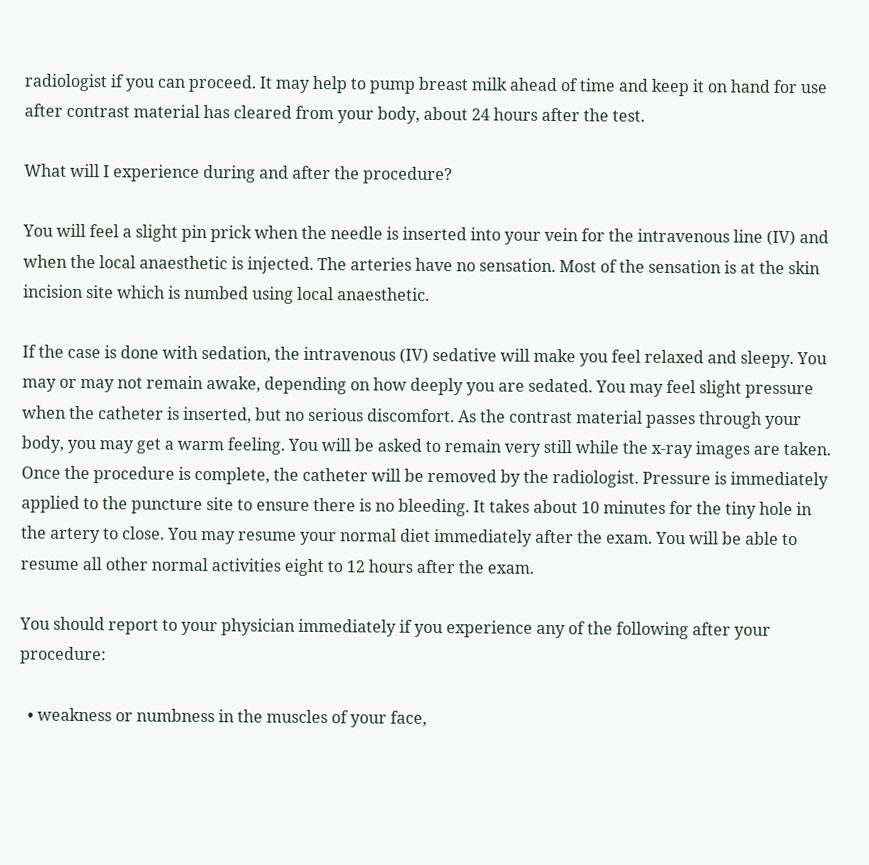radiologist if you can proceed. It may help to pump breast milk ahead of time and keep it on hand for use after contrast material has cleared from your body, about 24 hours after the test.

What will I experience during and after the procedure?

You will feel a slight pin prick when the needle is inserted into your vein for the intravenous line (IV) and when the local anaesthetic is injected. The arteries have no sensation. Most of the sensation is at the skin incision site which is numbed using local anaesthetic.

If the case is done with sedation, the intravenous (IV) sedative will make you feel relaxed and sleepy. You may or may not remain awake, depending on how deeply you are sedated. You may feel slight pressure when the catheter is inserted, but no serious discomfort. As the contrast material passes through your body, you may get a warm feeling. You will be asked to remain very still while the x-ray images are taken. Once the procedure is complete, the catheter will be removed by the radiologist. Pressure is immediately applied to the puncture site to ensure there is no bleeding. It takes about 10 minutes for the tiny hole in the artery to close. You may resume your normal diet immediately after the exam. You will be able to resume all other normal activities eight to 12 hours after the exam.

You should report to your physician immediately if you experience any of the following after your procedure:

  • weakness or numbness in the muscles of your face,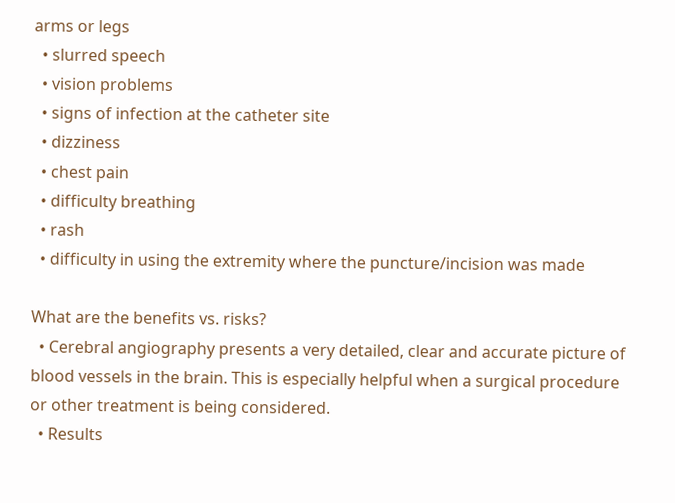arms or legs
  • slurred speech
  • vision problems
  • signs of infection at the catheter site
  • dizziness
  • chest pain
  • difficulty breathing
  • rash
  • difficulty in using the extremity where the puncture/incision was made

What are the benefits vs. risks?
  • Cerebral angiography presents a very detailed, clear and accurate picture of blood vessels in the brain. This is especially helpful when a surgical procedure or other treatment is being considered.
  • Results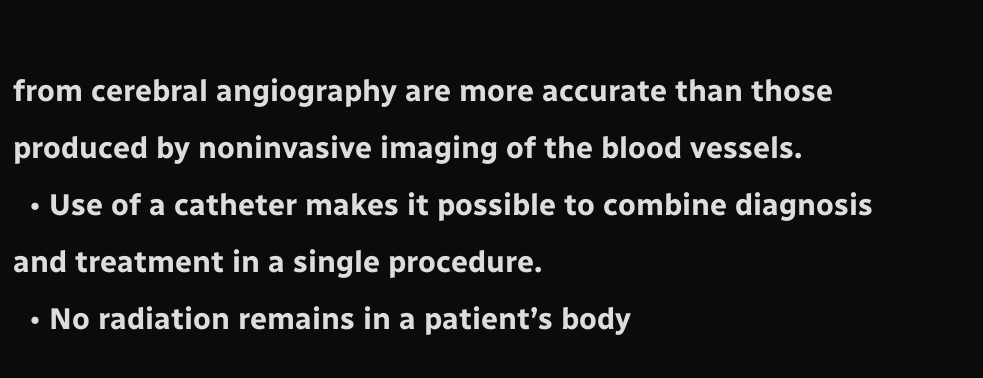from cerebral angiography are more accurate than those produced by noninvasive imaging of the blood vessels.
  • Use of a catheter makes it possible to combine diagnosis and treatment in a single procedure.
  • No radiation remains in a patient’s body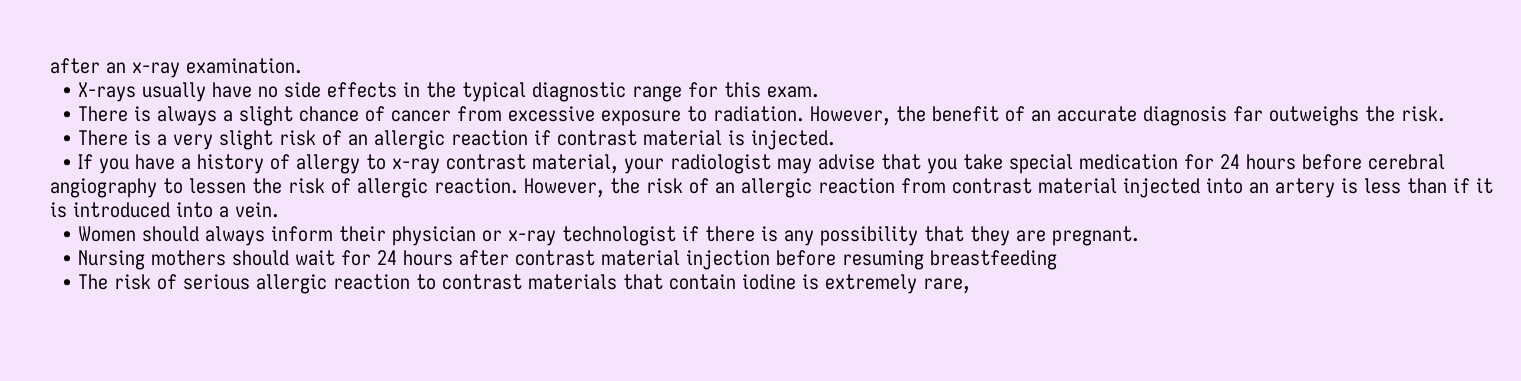after an x-ray examination.
  • X-rays usually have no side effects in the typical diagnostic range for this exam.
  • There is always a slight chance of cancer from excessive exposure to radiation. However, the benefit of an accurate diagnosis far outweighs the risk.
  • There is a very slight risk of an allergic reaction if contrast material is injected.
  • If you have a history of allergy to x-ray contrast material, your radiologist may advise that you take special medication for 24 hours before cerebral angiography to lessen the risk of allergic reaction. However, the risk of an allergic reaction from contrast material injected into an artery is less than if it is introduced into a vein.
  • Women should always inform their physician or x-ray technologist if there is any possibility that they are pregnant.
  • Nursing mothers should wait for 24 hours after contrast material injection before resuming breastfeeding
  • The risk of serious allergic reaction to contrast materials that contain iodine is extremely rare,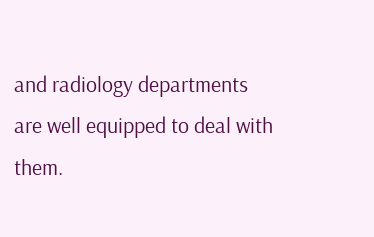and radiology departments are well equipped to deal with them.